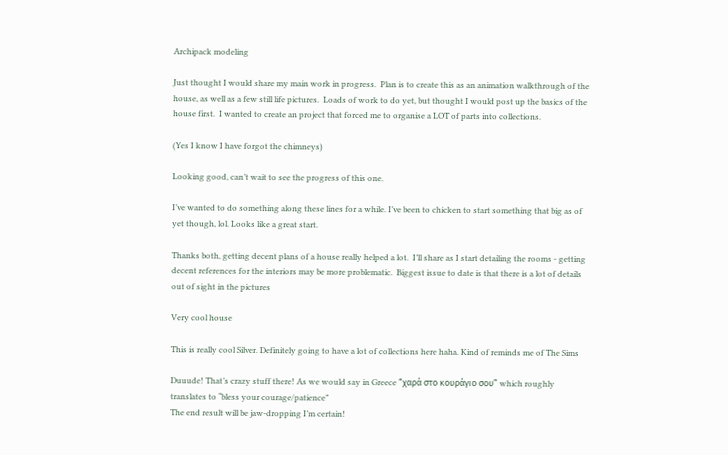Archipack modeling

Just thought I would share my main work in progress.  Plan is to create this as an animation walkthrough of the house, as well as a few still life pictures.  Loads of work to do yet, but thought I would post up the basics of the house first.  I wanted to create an project that forced me to organise a LOT of parts into collections.

(Yes I know I have forgot the chimneys)

Looking good, can’t wait to see the progress of this one.

I’ve wanted to do something along these lines for a while. I’ve been to chicken to start something that big as of yet though, lol. Looks like a great start.

Thanks both, getting decent plans of a house really helped a lot.  I’ll share as I start detailing the rooms - getting decent references for the interiors may be more problematic.  Biggest issue to date is that there is a lot of details out of sight in the pictures

Very cool house

This is really cool Silver. Definitely going to have a lot of collections here haha. Kind of reminds me of The Sims

Duuude! That’s crazy stuff there! As we would say in Greece “χαρά στο κουράγιο σου” which roughly translates to “bless your courage/patience”
The end result will be jaw-dropping I’m certain!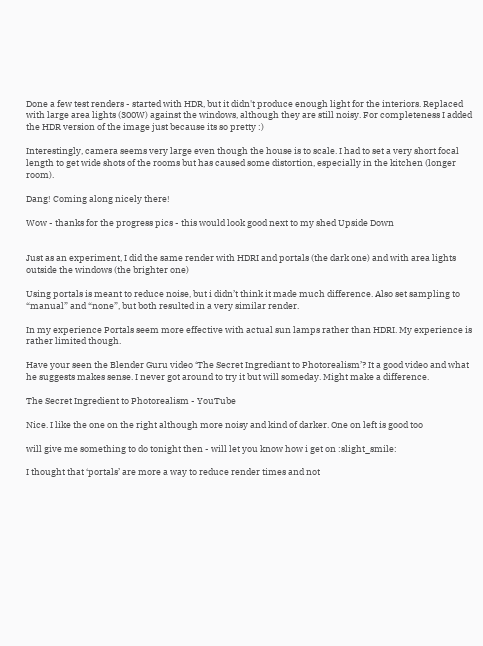Done a few test renders - started with HDR, but it didn't produce enough light for the interiors. Replaced with large area lights (300W) against the windows, although they are still noisy. For completeness I added the HDR version of the image just because its so pretty :)

Interestingly, camera seems very large even though the house is to scale. I had to set a very short focal length to get wide shots of the rooms but has caused some distortion, especially in the kitchen (longer room).

Dang! Coming along nicely there!

Wow - thanks for the progress pics - this would look good next to my shed Upside Down


Just as an experiment, I did the same render with HDRI and portals (the dark one) and with area lights outside the windows (the brighter one)

Using portals is meant to reduce noise, but i didn’t think it made much difference. Also set sampling to “manual” and “none”, but both resulted in a very similar render.

In my experience Portals seem more effective with actual sun lamps rather than HDRI. My experience is rather limited though.

Have your seen the Blender Guru video ‘The Secret Ingrediant to Photorealism’? It a good video and what he suggests makes sense. I never got around to try it but will someday. Might make a difference.

The Secret Ingredient to Photorealism - YouTube

Nice. I like the one on the right although more noisy and kind of darker. One on left is good too

will give me something to do tonight then - will let you know how i get on :slight_smile:

I thought that ‘portals’ are more a way to reduce render times and not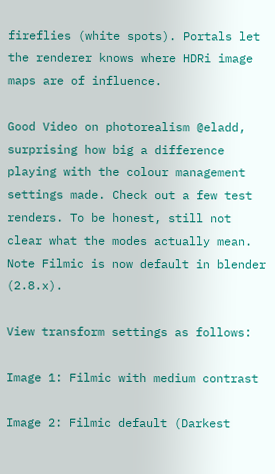fireflies (white spots). Portals let the renderer knows where HDRi image maps are of influence.

Good Video on photorealism @eladd, surprising how big a difference playing with the colour management settings made. Check out a few test renders. To be honest, still not clear what the modes actually mean. Note Filmic is now default in blender (2.8.x).

View transform settings as follows:

Image 1: Filmic with medium contrast

Image 2: Filmic default (Darkest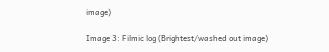image)

Image 3: Filmic log (Brightest/washed out image)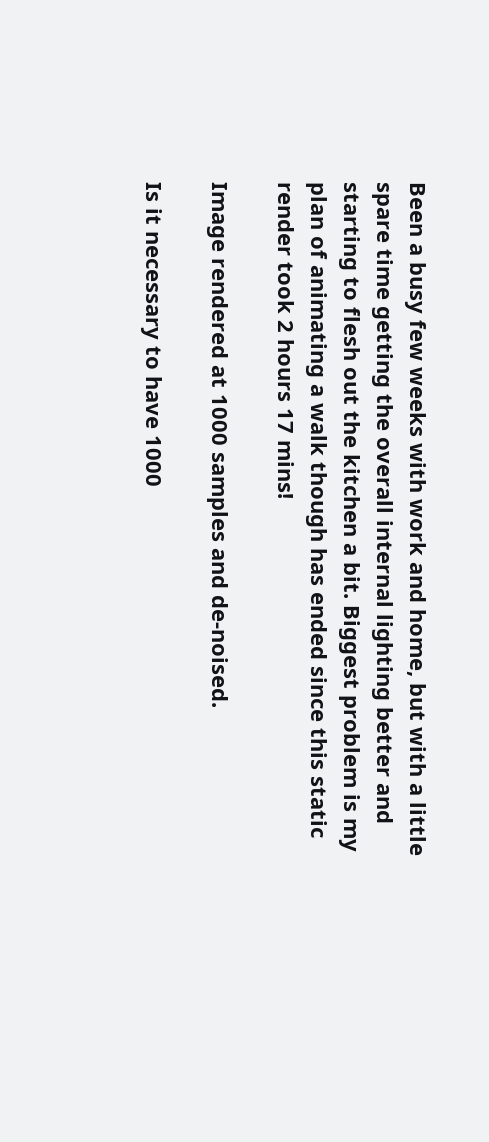Been a busy few weeks with work and home, but with a little spare time getting the overall internal lighting better and starting to flesh out the kitchen a bit. Biggest problem is my plan of animating a walk though has ended since this static render took 2 hours 17 mins!

Image rendered at 1000 samples and de-noised.

Is it necessary to have 1000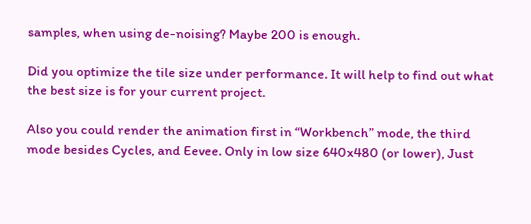samples, when using de-noising? Maybe 200 is enough.

Did you optimize the tile size under performance. It will help to find out what the best size is for your current project.

Also you could render the animation first in “Workbench” mode, the third mode besides Cycles, and Eevee. Only in low size 640x480 (or lower), Just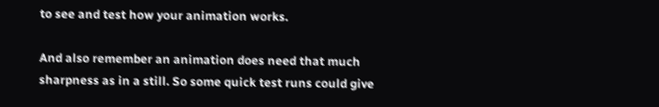to see and test how your animation works.

And also remember an animation does need that much sharpness as in a still. So some quick test runs could give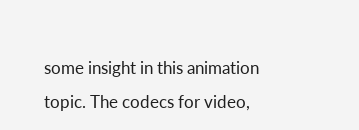some insight in this animation topic. The codecs for video,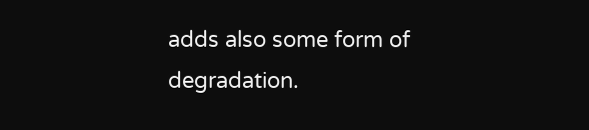adds also some form of degradation.